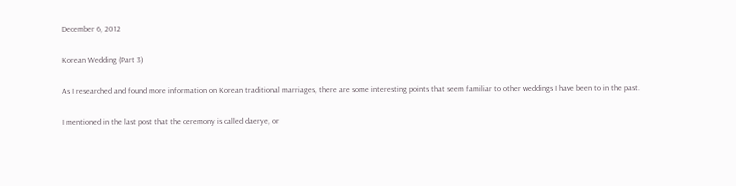December 6, 2012

Korean Wedding (Part 3)

As I researched and found more information on Korean traditional marriages, there are some interesting points that seem familiar to other weddings I have been to in the past.

I mentioned in the last post that the ceremony is called daerye, or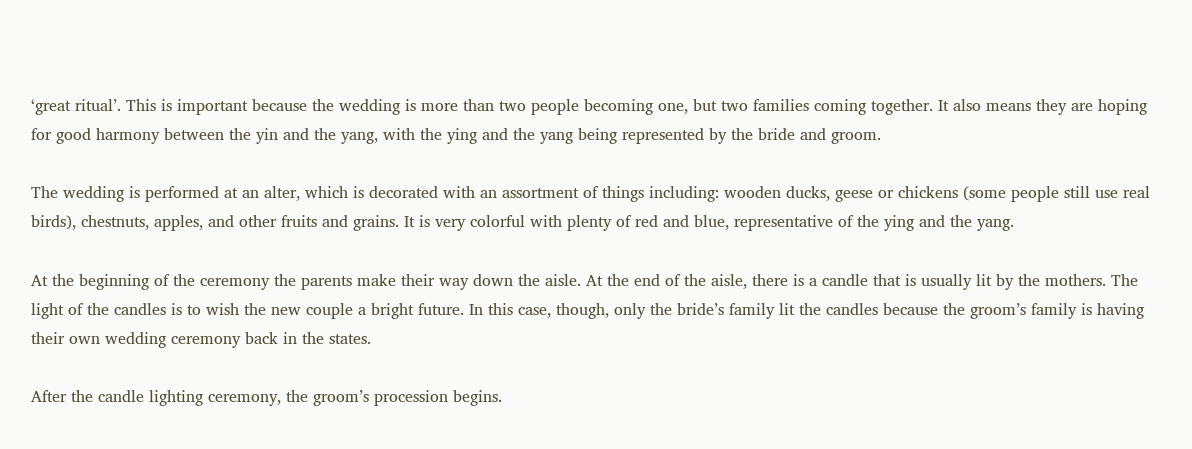‘great ritual’. This is important because the wedding is more than two people becoming one, but two families coming together. It also means they are hoping for good harmony between the yin and the yang, with the ying and the yang being represented by the bride and groom.

The wedding is performed at an alter, which is decorated with an assortment of things including: wooden ducks, geese or chickens (some people still use real birds), chestnuts, apples, and other fruits and grains. It is very colorful with plenty of red and blue, representative of the ying and the yang.

At the beginning of the ceremony the parents make their way down the aisle. At the end of the aisle, there is a candle that is usually lit by the mothers. The light of the candles is to wish the new couple a bright future. In this case, though, only the bride’s family lit the candles because the groom’s family is having their own wedding ceremony back in the states.

After the candle lighting ceremony, the groom’s procession begins.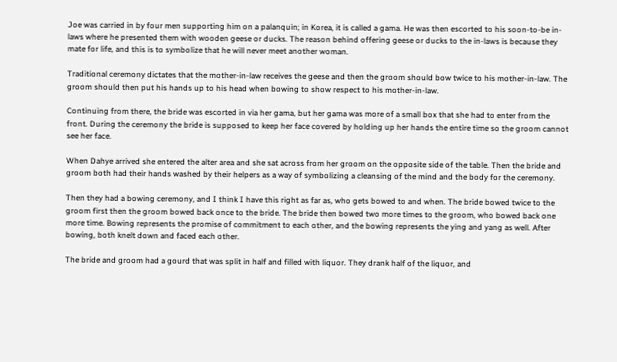Joe was carried in by four men supporting him on a palanquin; in Korea, it is called a gama. He was then escorted to his soon-to-be in-laws where he presented them with wooden geese or ducks. The reason behind offering geese or ducks to the in-laws is because they mate for life, and this is to symbolize that he will never meet another woman.

Traditional ceremony dictates that the mother-in-law receives the geese and then the groom should bow twice to his mother-in-law. The groom should then put his hands up to his head when bowing to show respect to his mother-in-law.

Continuing from there, the bride was escorted in via her gama, but her gama was more of a small box that she had to enter from the front. During the ceremony the bride is supposed to keep her face covered by holding up her hands the entire time so the groom cannot see her face.

When Dahye arrived she entered the alter area and she sat across from her groom on the opposite side of the table. Then the bride and groom both had their hands washed by their helpers as a way of symbolizing a cleansing of the mind and the body for the ceremony.

Then they had a bowing ceremony, and I think I have this right as far as, who gets bowed to and when. The bride bowed twice to the groom first then the groom bowed back once to the bride. The bride then bowed two more times to the groom, who bowed back one more time. Bowing represents the promise of commitment to each other, and the bowing represents the ying and yang as well. After bowing, both knelt down and faced each other.

The bride and groom had a gourd that was split in half and filled with liquor. They drank half of the liquor, and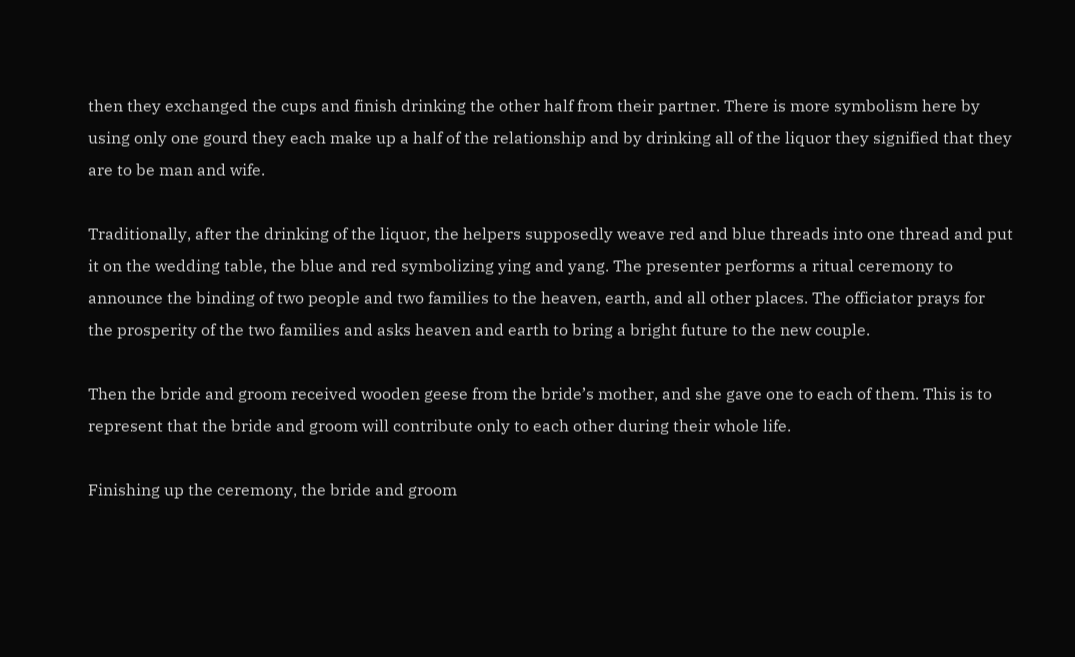then they exchanged the cups and finish drinking the other half from their partner. There is more symbolism here by using only one gourd they each make up a half of the relationship and by drinking all of the liquor they signified that they are to be man and wife.

Traditionally, after the drinking of the liquor, the helpers supposedly weave red and blue threads into one thread and put it on the wedding table, the blue and red symbolizing ying and yang. The presenter performs a ritual ceremony to announce the binding of two people and two families to the heaven, earth, and all other places. The officiator prays for the prosperity of the two families and asks heaven and earth to bring a bright future to the new couple.

Then the bride and groom received wooden geese from the bride’s mother, and she gave one to each of them. This is to represent that the bride and groom will contribute only to each other during their whole life.

Finishing up the ceremony, the bride and groom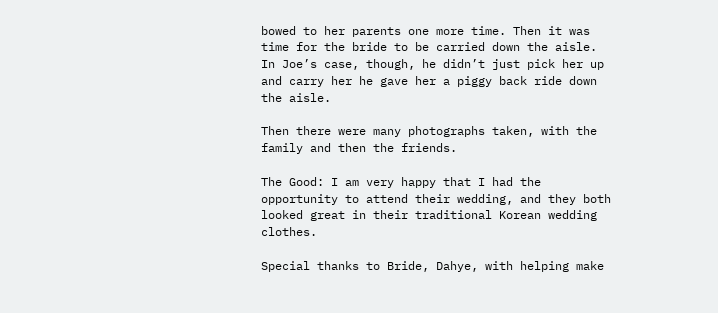bowed to her parents one more time. Then it was time for the bride to be carried down the aisle. In Joe’s case, though, he didn’t just pick her up and carry her he gave her a piggy back ride down the aisle.

Then there were many photographs taken, with the family and then the friends.

The Good: I am very happy that I had the opportunity to attend their wedding, and they both looked great in their traditional Korean wedding clothes.

Special thanks to Bride, Dahye, with helping make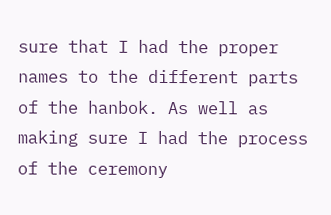sure that I had the proper names to the different parts of the hanbok. As well as making sure I had the process of the ceremony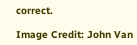correct.

Image Credit: John Van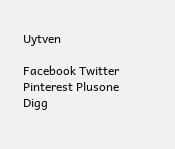Uytven

Facebook Twitter Pinterest Plusone Digg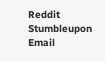Reddit Stumbleupon Email